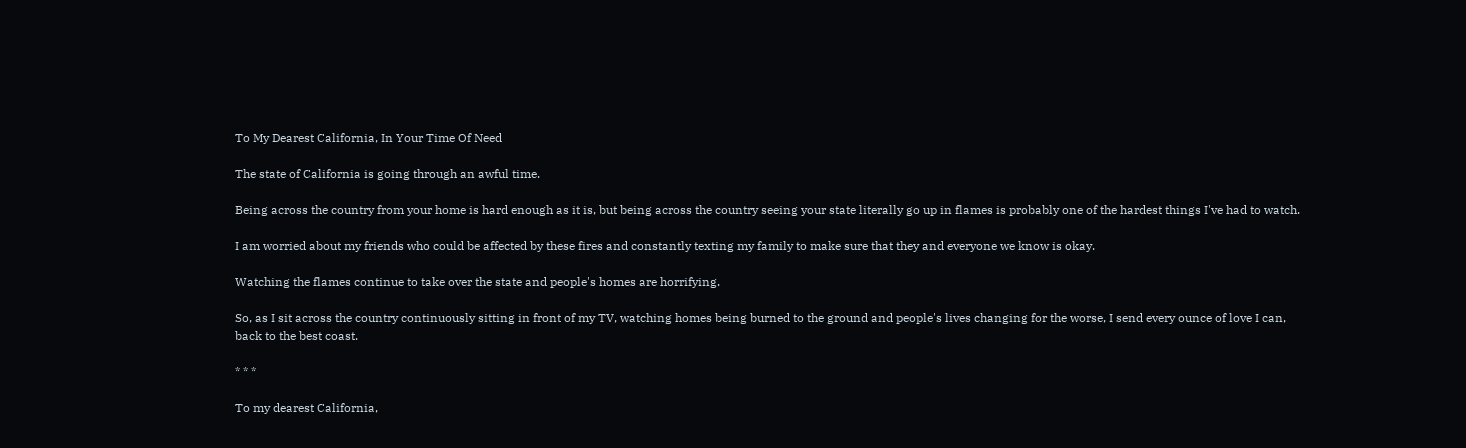To My Dearest California, In Your Time Of Need

The state of California is going through an awful time.

Being across the country from your home is hard enough as it is, but being across the country seeing your state literally go up in flames is probably one of the hardest things I've had to watch.

I am worried about my friends who could be affected by these fires and constantly texting my family to make sure that they and everyone we know is okay.

Watching the flames continue to take over the state and people's homes are horrifying.

So, as I sit across the country continuously sitting in front of my TV, watching homes being burned to the ground and people's lives changing for the worse, I send every ounce of love I can, back to the best coast.

* * *

To my dearest California,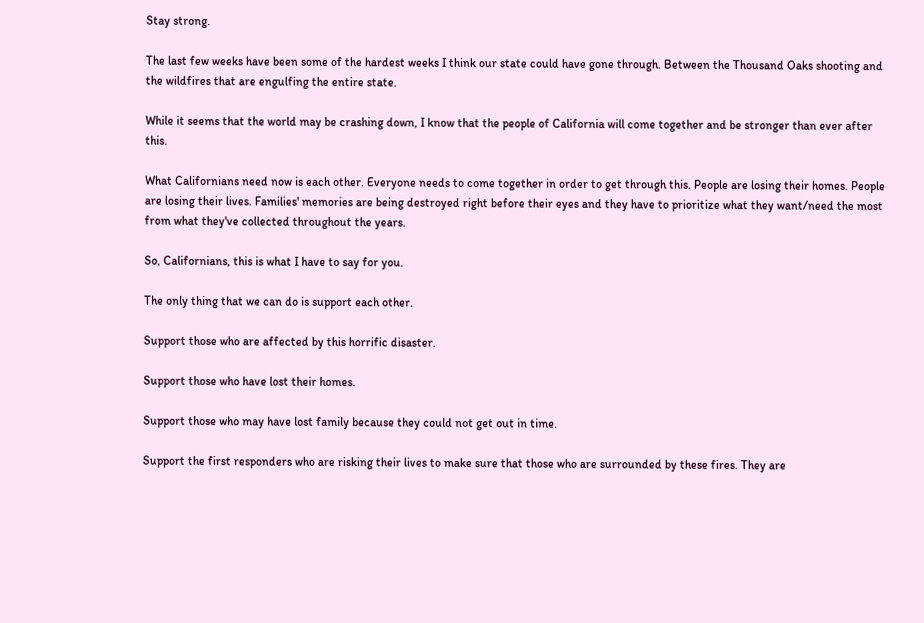Stay strong.

The last few weeks have been some of the hardest weeks I think our state could have gone through. Between the Thousand Oaks shooting and the wildfires that are engulfing the entire state.

While it seems that the world may be crashing down, I know that the people of California will come together and be stronger than ever after this.

What Californians need now is each other. Everyone needs to come together in order to get through this. People are losing their homes. People are losing their lives. Families' memories are being destroyed right before their eyes and they have to prioritize what they want/need the most from what they've collected throughout the years.

So, Californians, this is what I have to say for you.

The only thing that we can do is support each other.

Support those who are affected by this horrific disaster.

Support those who have lost their homes.

Support those who may have lost family because they could not get out in time.

Support the first responders who are risking their lives to make sure that those who are surrounded by these fires. They are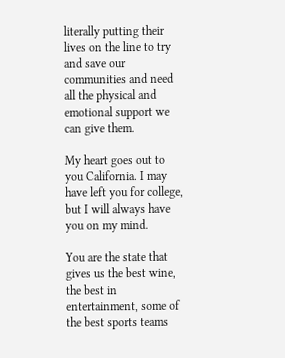literally putting their lives on the line to try and save our communities and need all the physical and emotional support we can give them.

My heart goes out to you California. I may have left you for college, but I will always have you on my mind.

You are the state that gives us the best wine, the best in entertainment, some of the best sports teams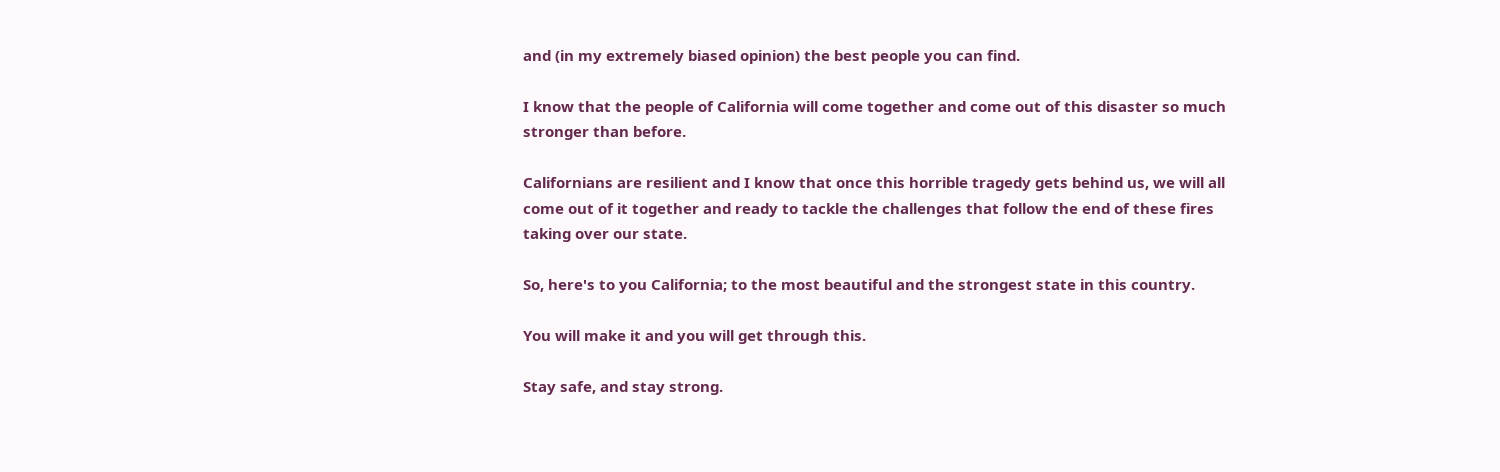and (in my extremely biased opinion) the best people you can find.

I know that the people of California will come together and come out of this disaster so much stronger than before.

Californians are resilient and I know that once this horrible tragedy gets behind us, we will all come out of it together and ready to tackle the challenges that follow the end of these fires taking over our state.

So, here's to you California; to the most beautiful and the strongest state in this country.

You will make it and you will get through this.

Stay safe, and stay strong.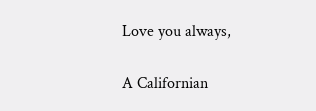Love you always,

A Californian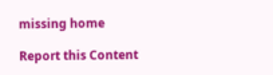missing home

Report this Content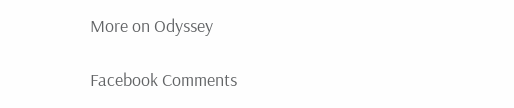More on Odyssey

Facebook Comments